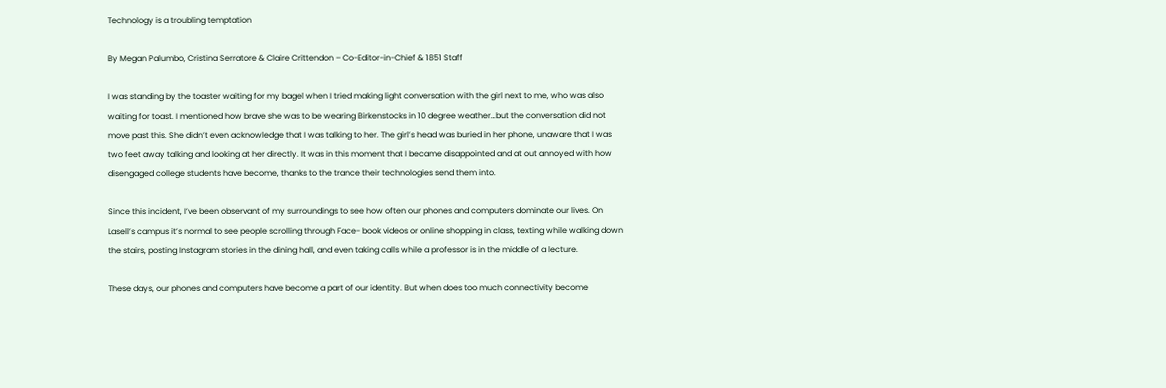Technology is a troubling temptation

By Megan Palumbo, Cristina Serratore & Claire Crittendon – Co-Editor-in-Chief & 1851 Staff

I was standing by the toaster waiting for my bagel when I tried making light conversation with the girl next to me, who was also waiting for toast. I mentioned how brave she was to be wearing Birkenstocks in 10 degree weather…but the conversation did not move past this. She didn’t even acknowledge that I was talking to her. The girl’s head was buried in her phone, unaware that I was two feet away talking and looking at her directly. It was in this moment that I became disappointed and at out annoyed with how disengaged college students have become, thanks to the trance their technologies send them into.

Since this incident, I’ve been observant of my surroundings to see how often our phones and computers dominate our lives. On Lasell’s campus it’s normal to see people scrolling through Face- book videos or online shopping in class, texting while walking down the stairs, posting Instagram stories in the dining hall, and even taking calls while a professor is in the middle of a lecture.

These days, our phones and computers have become a part of our identity. But when does too much connectivity become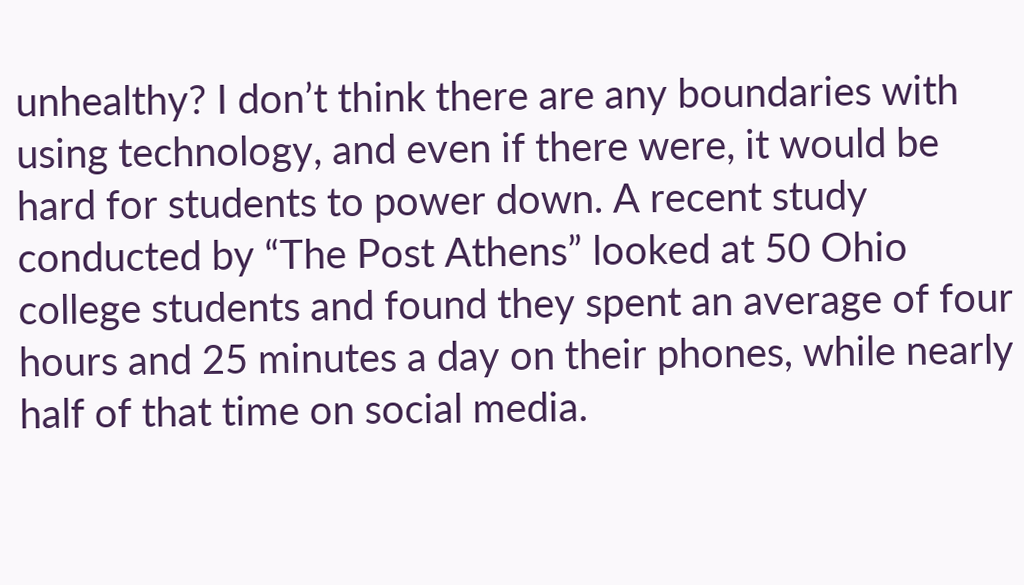unhealthy? I don’t think there are any boundaries with using technology, and even if there were, it would be hard for students to power down. A recent study conducted by “The Post Athens” looked at 50 Ohio college students and found they spent an average of four hours and 25 minutes a day on their phones, while nearly half of that time on social media.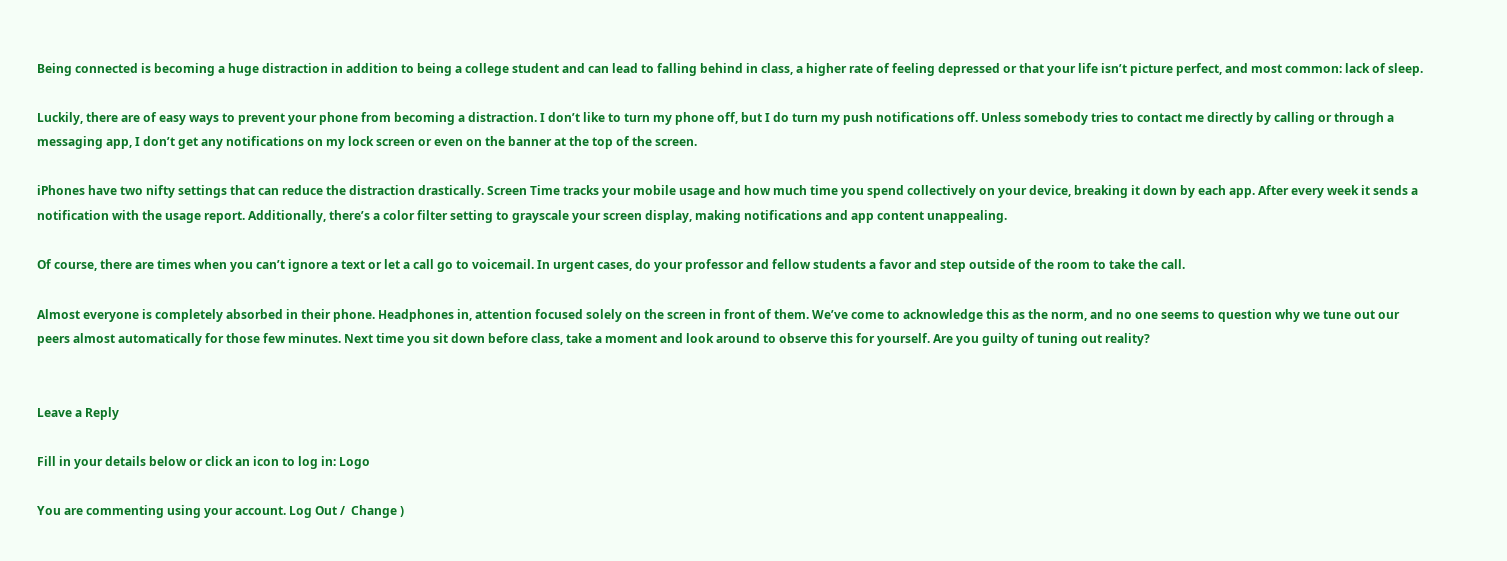Being connected is becoming a huge distraction in addition to being a college student and can lead to falling behind in class, a higher rate of feeling depressed or that your life isn’t picture perfect, and most common: lack of sleep.

Luckily, there are of easy ways to prevent your phone from becoming a distraction. I don’t like to turn my phone off, but I do turn my push notifications off. Unless somebody tries to contact me directly by calling or through a messaging app, I don’t get any notifications on my lock screen or even on the banner at the top of the screen.

iPhones have two nifty settings that can reduce the distraction drastically. Screen Time tracks your mobile usage and how much time you spend collectively on your device, breaking it down by each app. After every week it sends a notification with the usage report. Additionally, there’s a color filter setting to grayscale your screen display, making notifications and app content unappealing.

Of course, there are times when you can’t ignore a text or let a call go to voicemail. In urgent cases, do your professor and fellow students a favor and step outside of the room to take the call.

Almost everyone is completely absorbed in their phone. Headphones in, attention focused solely on the screen in front of them. We’ve come to acknowledge this as the norm, and no one seems to question why we tune out our peers almost automatically for those few minutes. Next time you sit down before class, take a moment and look around to observe this for yourself. Are you guilty of tuning out reality?


Leave a Reply

Fill in your details below or click an icon to log in: Logo

You are commenting using your account. Log Out /  Change )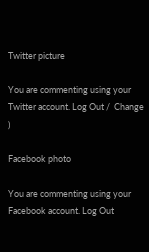Twitter picture

You are commenting using your Twitter account. Log Out /  Change )

Facebook photo

You are commenting using your Facebook account. Log Out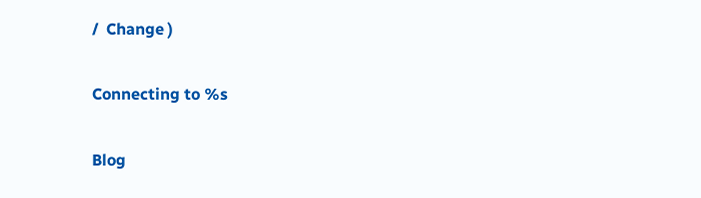/  Change )

Connecting to %s

Blog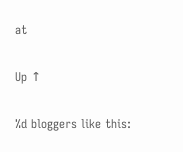at

Up ↑

%d bloggers like this: